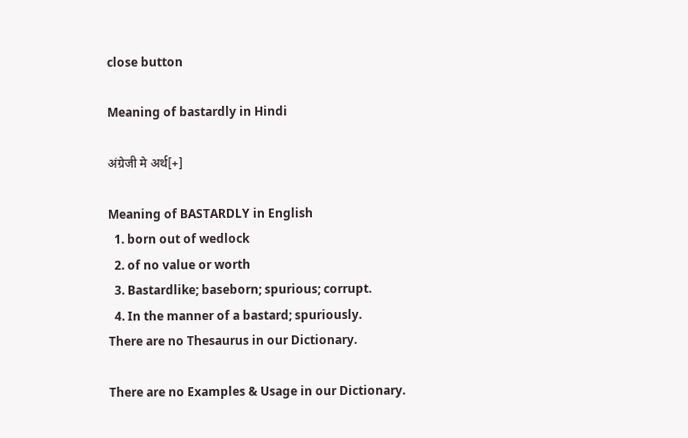close button

Meaning of bastardly in Hindi

अंग्रेजी मे अर्थ[+]

Meaning of BASTARDLY in English
  1. born out of wedlock
  2. of no value or worth
  3. Bastardlike; baseborn; spurious; corrupt.
  4. In the manner of a bastard; spuriously.
There are no Thesaurus in our Dictionary.

There are no Examples & Usage in our Dictionary.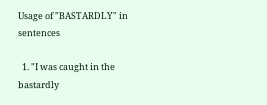Usage of "BASTARDLY" in sentences

  1. "I was caught in the bastardly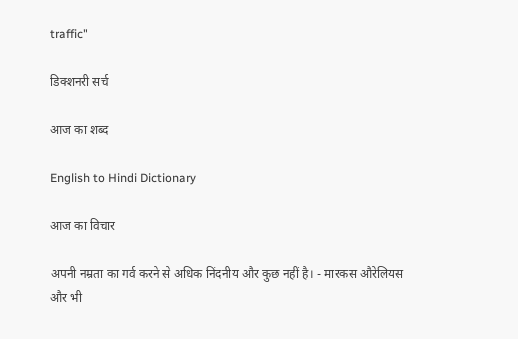traffic"

डिक्शनरी सर्च

आज का शब्द

English to Hindi Dictionary

आज का विचार

अपनी नम्रता का गर्व करने से अधिक निंदनीय और कुछ नहीं है। - मारकस औरेलियस
और भी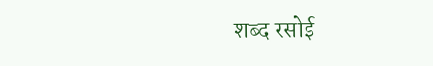शब्द रसोई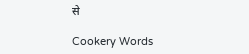से

Cookery Words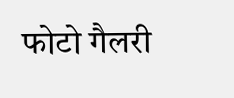फोटो गैलरी